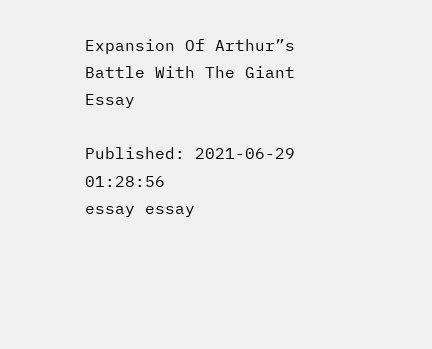Expansion Of Arthur”s Battle With The Giant Essay

Published: 2021-06-29 01:28:56
essay essay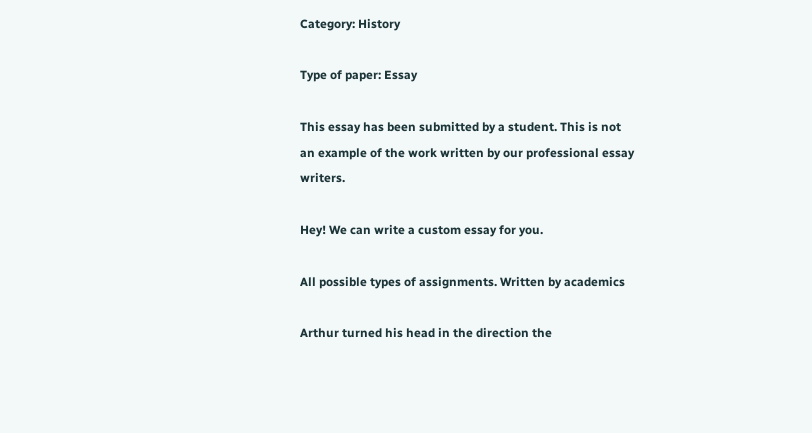Category: History

Type of paper: Essay

This essay has been submitted by a student. This is not an example of the work written by our professional essay writers.

Hey! We can write a custom essay for you.

All possible types of assignments. Written by academics

Arthur turned his head in the direction the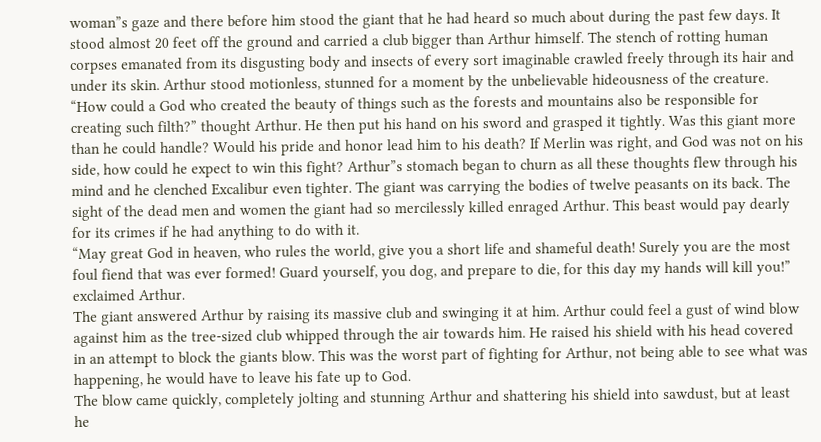woman”s gaze and there before him stood the giant that he had heard so much about during the past few days. It stood almost 20 feet off the ground and carried a club bigger than Arthur himself. The stench of rotting human corpses emanated from its disgusting body and insects of every sort imaginable crawled freely through its hair and under its skin. Arthur stood motionless, stunned for a moment by the unbelievable hideousness of the creature.
“How could a God who created the beauty of things such as the forests and mountains also be responsible for creating such filth?” thought Arthur. He then put his hand on his sword and grasped it tightly. Was this giant more than he could handle? Would his pride and honor lead him to his death? If Merlin was right, and God was not on his side, how could he expect to win this fight? Arthur”s stomach began to churn as all these thoughts flew through his mind and he clenched Excalibur even tighter. The giant was carrying the bodies of twelve peasants on its back. The sight of the dead men and women the giant had so mercilessly killed enraged Arthur. This beast would pay dearly for its crimes if he had anything to do with it.
“May great God in heaven, who rules the world, give you a short life and shameful death! Surely you are the most foul fiend that was ever formed! Guard yourself, you dog, and prepare to die, for this day my hands will kill you!” exclaimed Arthur.
The giant answered Arthur by raising its massive club and swinging it at him. Arthur could feel a gust of wind blow against him as the tree-sized club whipped through the air towards him. He raised his shield with his head covered in an attempt to block the giants blow. This was the worst part of fighting for Arthur, not being able to see what was happening, he would have to leave his fate up to God.
The blow came quickly, completely jolting and stunning Arthur and shattering his shield into sawdust, but at least he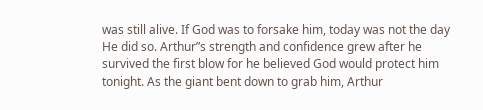was still alive. If God was to forsake him, today was not the day He did so. Arthur”s strength and confidence grew after he survived the first blow for he believed God would protect him tonight. As the giant bent down to grab him, Arthur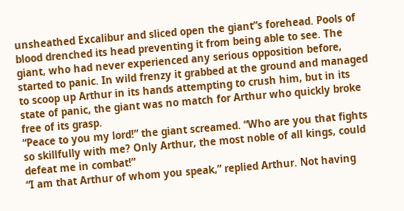unsheathed Excalibur and sliced open the giant”s forehead. Pools of blood drenched its head preventing it from being able to see. The giant, who had never experienced any serious opposition before, started to panic. In wild frenzy it grabbed at the ground and managed to scoop up Arthur in its hands attempting to crush him, but in its state of panic, the giant was no match for Arthur who quickly broke free of its grasp.
“Peace to you my lord!” the giant screamed. “Who are you that fights so skillfully with me? Only Arthur, the most noble of all kings, could defeat me in combat!”
“I am that Arthur of whom you speak,” replied Arthur. Not having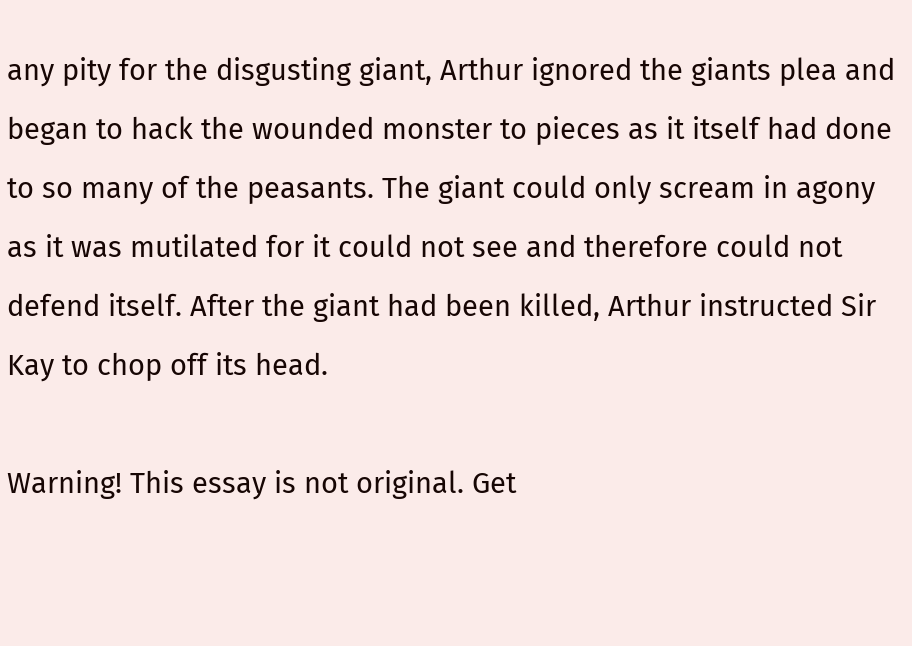any pity for the disgusting giant, Arthur ignored the giants plea and began to hack the wounded monster to pieces as it itself had done to so many of the peasants. The giant could only scream in agony as it was mutilated for it could not see and therefore could not defend itself. After the giant had been killed, Arthur instructed Sir Kay to chop off its head.

Warning! This essay is not original. Get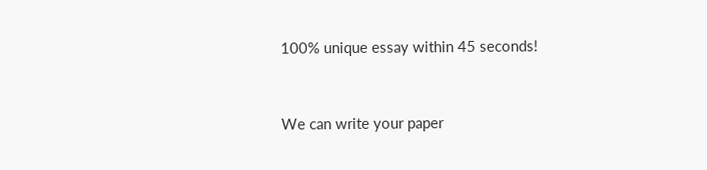100% unique essay within 45 seconds!


We can write your paper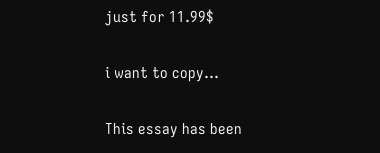just for 11.99$

i want to copy...

This essay has been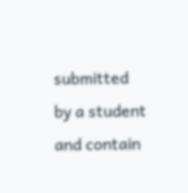submitted by a student and contain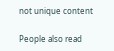not unique content

People also read